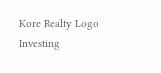Kore Realty Logo
Investing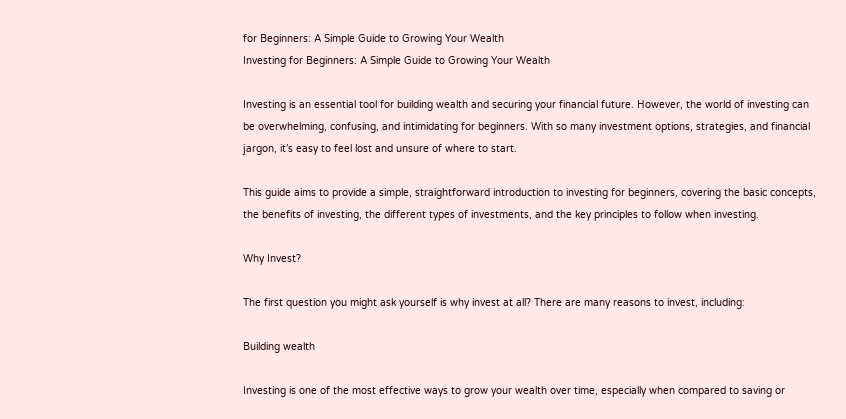for Beginners: A Simple Guide to Growing Your Wealth
Investing for Beginners: A Simple Guide to Growing Your Wealth

Investing is an essential tool for building wealth and securing your financial future. However, the world of investing can be overwhelming, confusing, and intimidating for beginners. With so many investment options, strategies, and financial jargon, it’s easy to feel lost and unsure of where to start.

This guide aims to provide a simple, straightforward introduction to investing for beginners, covering the basic concepts, the benefits of investing, the different types of investments, and the key principles to follow when investing.

Why Invest?

The first question you might ask yourself is why invest at all? There are many reasons to invest, including:

Building wealth

Investing is one of the most effective ways to grow your wealth over time, especially when compared to saving or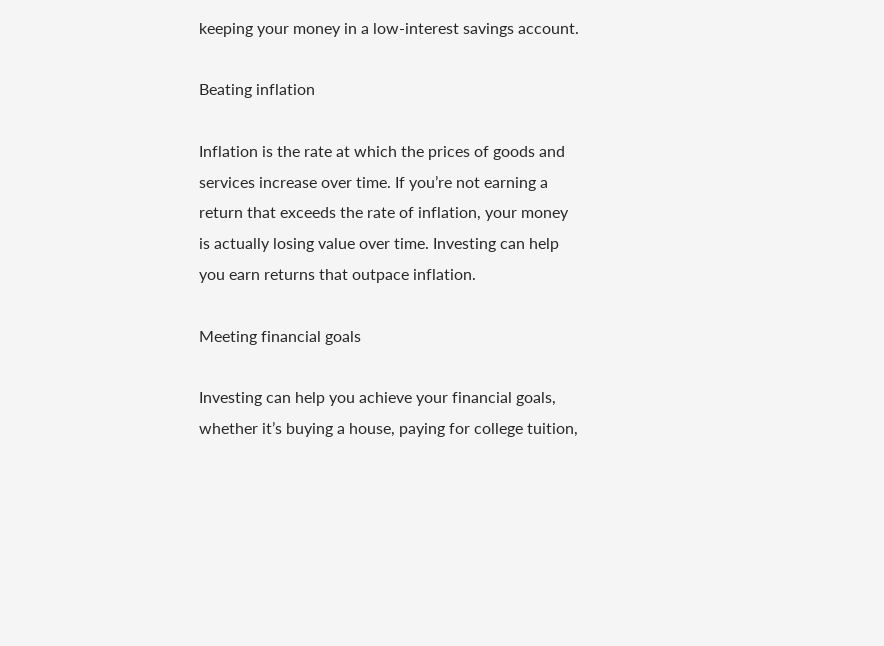keeping your money in a low-interest savings account.

Beating inflation

Inflation is the rate at which the prices of goods and services increase over time. If you’re not earning a return that exceeds the rate of inflation, your money is actually losing value over time. Investing can help you earn returns that outpace inflation.

Meeting financial goals

Investing can help you achieve your financial goals, whether it’s buying a house, paying for college tuition,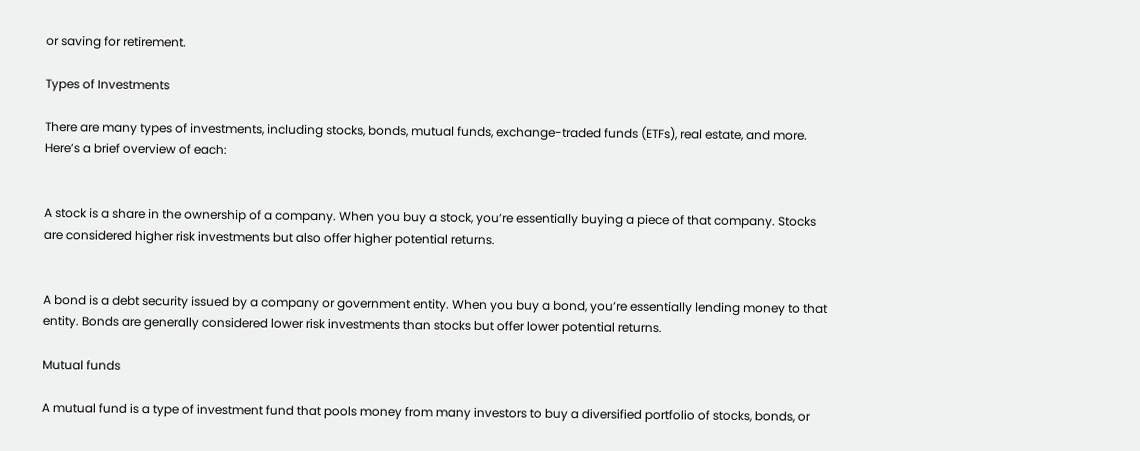or saving for retirement.

Types of Investments

There are many types of investments, including stocks, bonds, mutual funds, exchange-traded funds (ETFs), real estate, and more. Here’s a brief overview of each:


A stock is a share in the ownership of a company. When you buy a stock, you’re essentially buying a piece of that company. Stocks are considered higher risk investments but also offer higher potential returns.


A bond is a debt security issued by a company or government entity. When you buy a bond, you’re essentially lending money to that entity. Bonds are generally considered lower risk investments than stocks but offer lower potential returns.

Mutual funds

A mutual fund is a type of investment fund that pools money from many investors to buy a diversified portfolio of stocks, bonds, or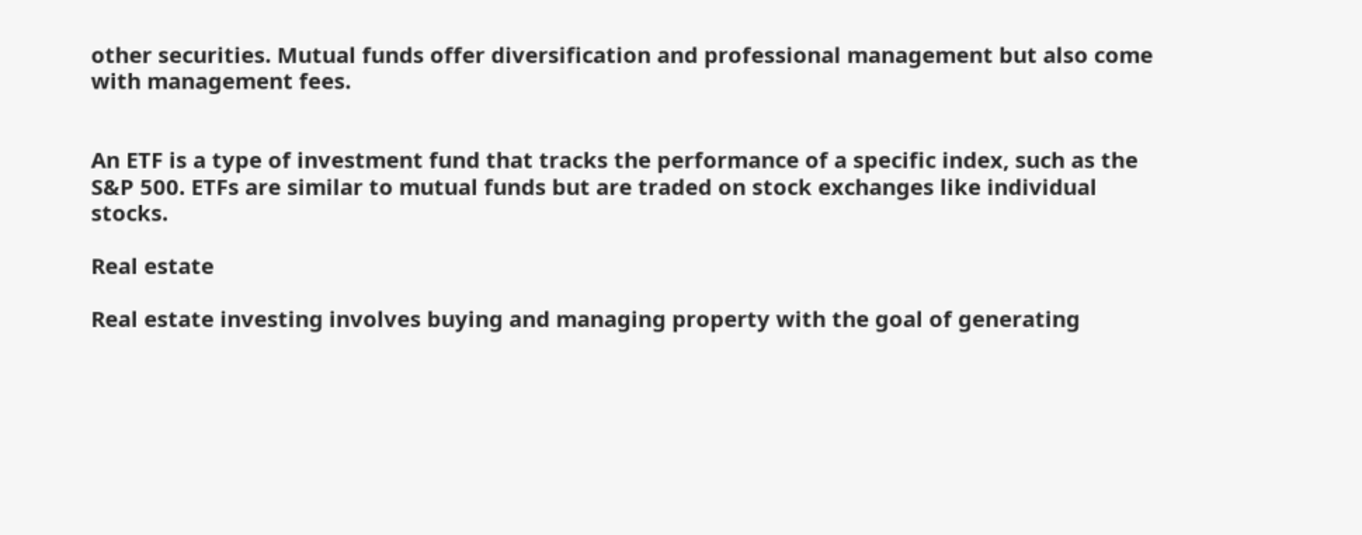other securities. Mutual funds offer diversification and professional management but also come with management fees.


An ETF is a type of investment fund that tracks the performance of a specific index, such as the S&P 500. ETFs are similar to mutual funds but are traded on stock exchanges like individual stocks.

Real estate

Real estate investing involves buying and managing property with the goal of generating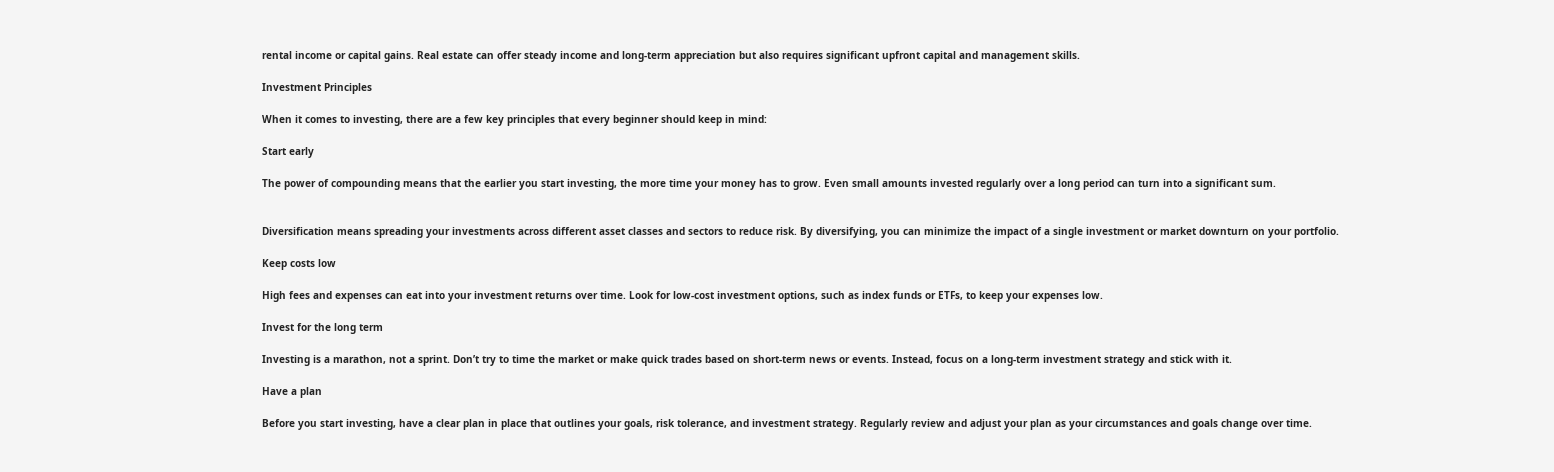rental income or capital gains. Real estate can offer steady income and long-term appreciation but also requires significant upfront capital and management skills.

Investment Principles

When it comes to investing, there are a few key principles that every beginner should keep in mind:

Start early

The power of compounding means that the earlier you start investing, the more time your money has to grow. Even small amounts invested regularly over a long period can turn into a significant sum.


Diversification means spreading your investments across different asset classes and sectors to reduce risk. By diversifying, you can minimize the impact of a single investment or market downturn on your portfolio.

Keep costs low

High fees and expenses can eat into your investment returns over time. Look for low-cost investment options, such as index funds or ETFs, to keep your expenses low.

Invest for the long term

Investing is a marathon, not a sprint. Don’t try to time the market or make quick trades based on short-term news or events. Instead, focus on a long-term investment strategy and stick with it.

Have a plan

Before you start investing, have a clear plan in place that outlines your goals, risk tolerance, and investment strategy. Regularly review and adjust your plan as your circumstances and goals change over time.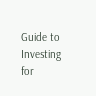Guide to Investing for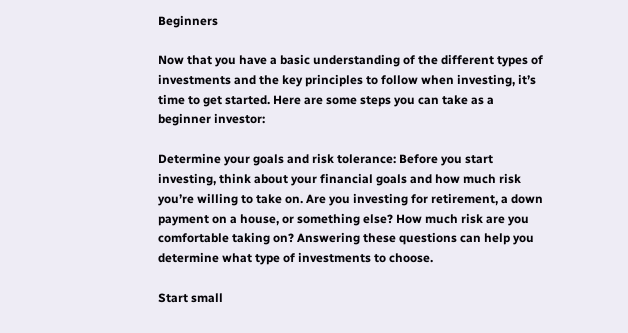Beginners

Now that you have a basic understanding of the different types of investments and the key principles to follow when investing, it’s time to get started. Here are some steps you can take as a beginner investor:

Determine your goals and risk tolerance: Before you start investing, think about your financial goals and how much risk you’re willing to take on. Are you investing for retirement, a down payment on a house, or something else? How much risk are you comfortable taking on? Answering these questions can help you determine what type of investments to choose.

Start small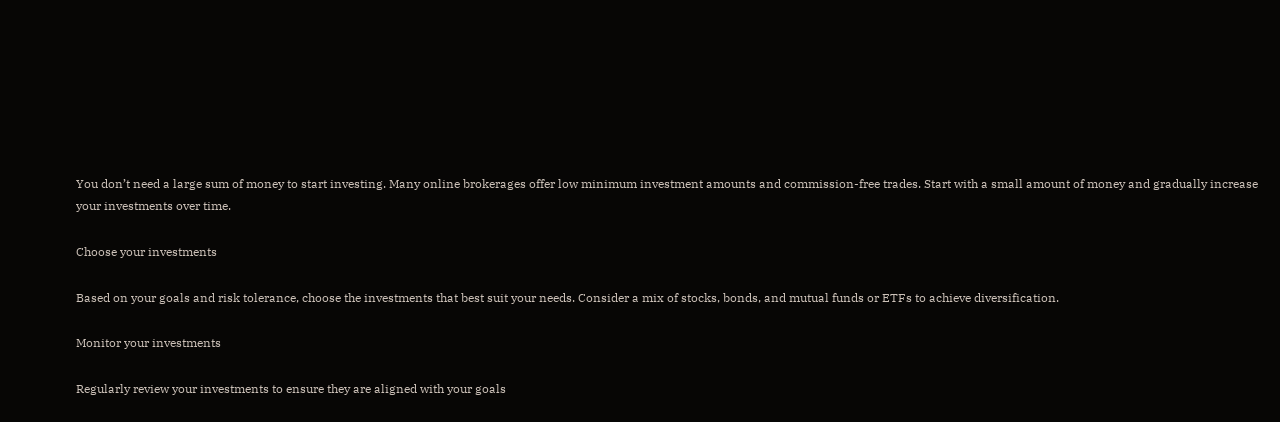You don’t need a large sum of money to start investing. Many online brokerages offer low minimum investment amounts and commission-free trades. Start with a small amount of money and gradually increase your investments over time.

Choose your investments

Based on your goals and risk tolerance, choose the investments that best suit your needs. Consider a mix of stocks, bonds, and mutual funds or ETFs to achieve diversification.

Monitor your investments

Regularly review your investments to ensure they are aligned with your goals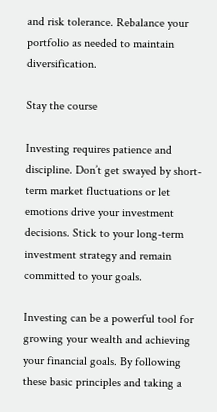and risk tolerance. Rebalance your portfolio as needed to maintain diversification.

Stay the course

Investing requires patience and discipline. Don’t get swayed by short-term market fluctuations or let emotions drive your investment decisions. Stick to your long-term investment strategy and remain committed to your goals.

Investing can be a powerful tool for growing your wealth and achieving your financial goals. By following these basic principles and taking a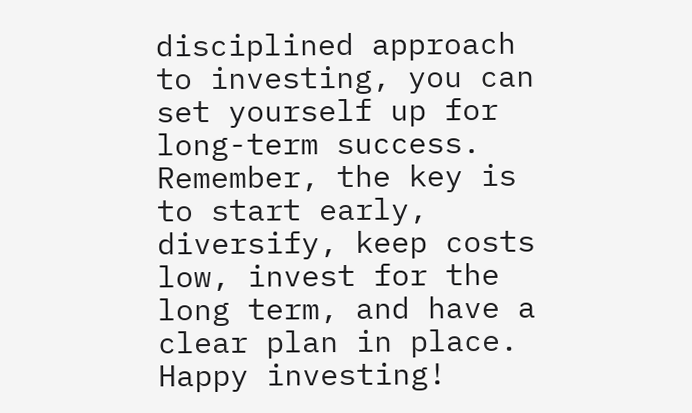disciplined approach to investing, you can set yourself up for long-term success. Remember, the key is to start early, diversify, keep costs low, invest for the long term, and have a clear plan in place. Happy investing!